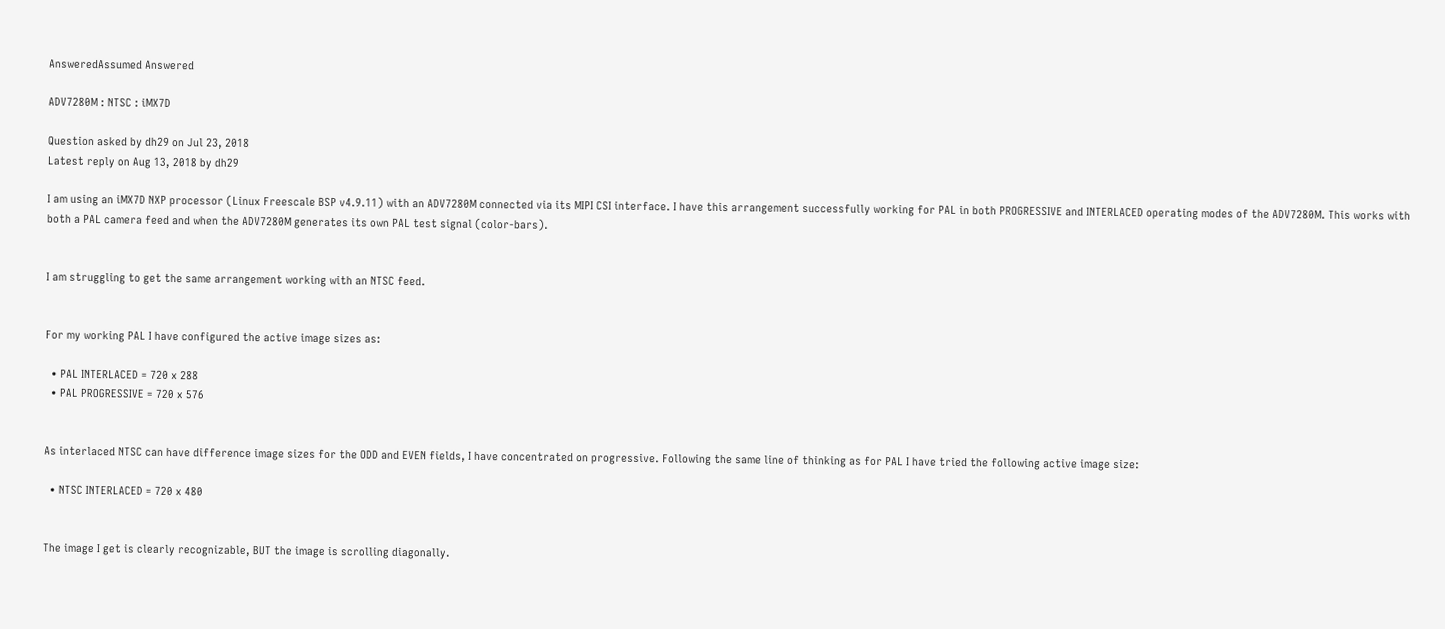AnsweredAssumed Answered

ADV7280M : NTSC : iMX7D

Question asked by dh29 on Jul 23, 2018
Latest reply on Aug 13, 2018 by dh29

I am using an iMX7D NXP processor (Linux Freescale BSP v4.9.11) with an ADV7280M connected via its MIPI CSI interface. I have this arrangement successfully working for PAL in both PROGRESSIVE and INTERLACED operating modes of the ADV7280M. This works with both a PAL camera feed and when the ADV7280M generates its own PAL test signal (color-bars).


I am struggling to get the same arrangement working with an NTSC feed.


For my working PAL I have configured the active image sizes as:

  • PAL INTERLACED = 720 x 288
  • PAL PROGRESSIVE = 720 x 576


As interlaced NTSC can have difference image sizes for the ODD and EVEN fields, I have concentrated on progressive. Following the same line of thinking as for PAL I have tried the following active image size:

  • NTSC INTERLACED = 720 x 480


The image I get is clearly recognizable, BUT the image is scrolling diagonally.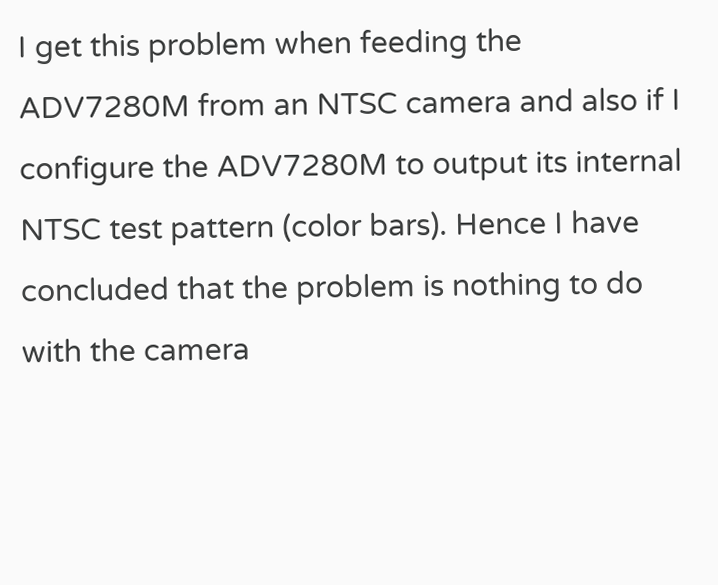I get this problem when feeding the ADV7280M from an NTSC camera and also if I configure the ADV7280M to output its internal NTSC test pattern (color bars). Hence I have concluded that the problem is nothing to do with the camera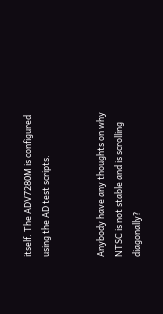itself. The ADV7280M is configured using the AD test scripts.


Anybody have any thoughts on why NTSC is not stable and is scrolling diagonally?